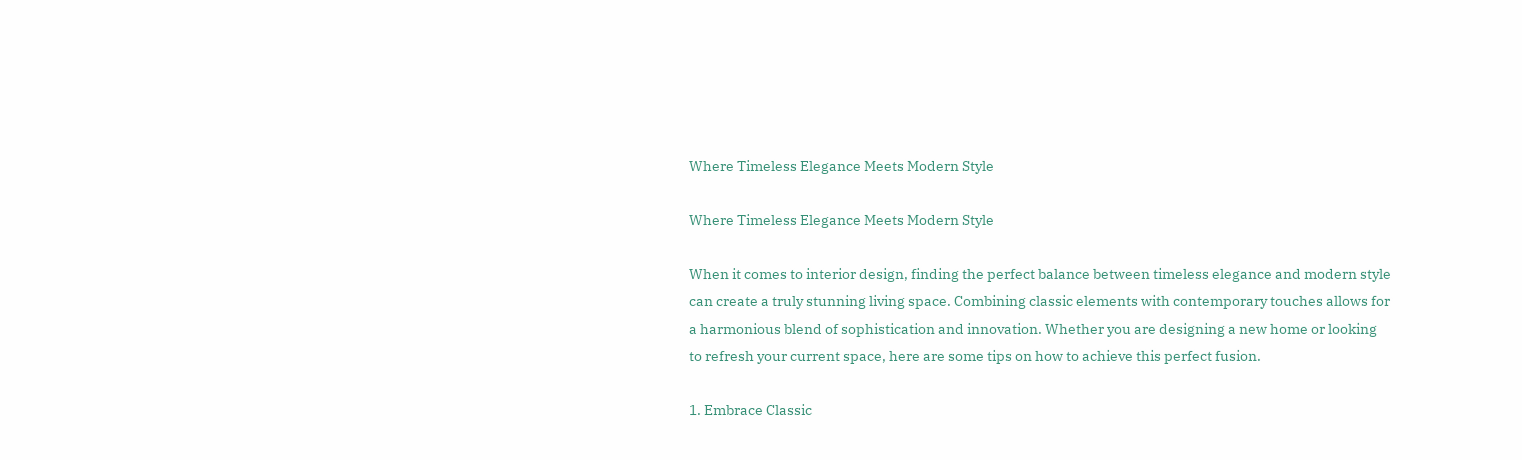Where Timeless Elegance Meets Modern Style

Where Timeless Elegance Meets Modern Style

When it comes to interior design, finding the perfect balance between timeless elegance and modern style can create a truly stunning living space. Combining classic elements with contemporary touches allows for a harmonious blend of sophistication and innovation. Whether you are designing a new home or looking to refresh your current space, here are some tips on how to achieve this perfect fusion.

1. Embrace Classic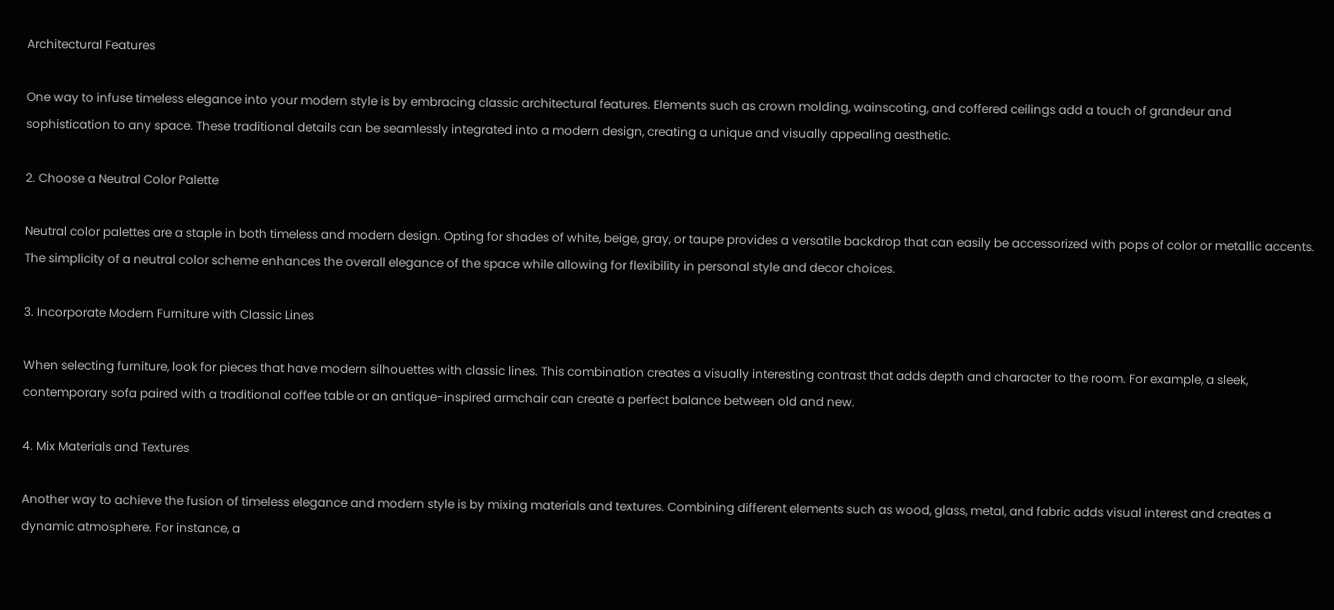Architectural Features

One way to infuse timeless elegance into your modern style is by embracing classic architectural features. Elements such as crown molding, wainscoting, and coffered ceilings add a touch of grandeur and sophistication to any space. These traditional details can be seamlessly integrated into a modern design, creating a unique and visually appealing aesthetic.

2. Choose a Neutral Color Palette

Neutral color palettes are a staple in both timeless and modern design. Opting for shades of white, beige, gray, or taupe provides a versatile backdrop that can easily be accessorized with pops of color or metallic accents. The simplicity of a neutral color scheme enhances the overall elegance of the space while allowing for flexibility in personal style and decor choices.

3. Incorporate Modern Furniture with Classic Lines

When selecting furniture, look for pieces that have modern silhouettes with classic lines. This combination creates a visually interesting contrast that adds depth and character to the room. For example, a sleek, contemporary sofa paired with a traditional coffee table or an antique-inspired armchair can create a perfect balance between old and new.

4. Mix Materials and Textures

Another way to achieve the fusion of timeless elegance and modern style is by mixing materials and textures. Combining different elements such as wood, glass, metal, and fabric adds visual interest and creates a dynamic atmosphere. For instance, a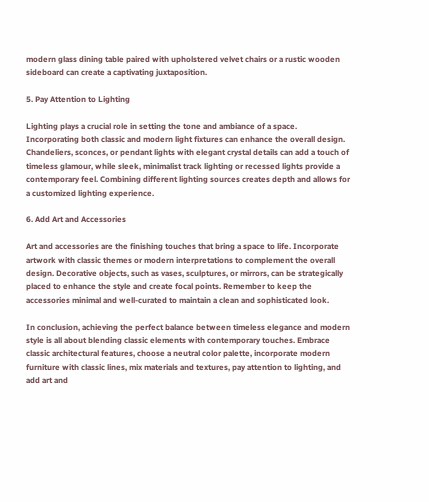modern glass dining table paired with upholstered velvet chairs or a rustic wooden sideboard can create a captivating juxtaposition.

5. Pay Attention to Lighting

Lighting plays a crucial role in setting the tone and ambiance of a space. Incorporating both classic and modern light fixtures can enhance the overall design. Chandeliers, sconces, or pendant lights with elegant crystal details can add a touch of timeless glamour, while sleek, minimalist track lighting or recessed lights provide a contemporary feel. Combining different lighting sources creates depth and allows for a customized lighting experience.

6. Add Art and Accessories

Art and accessories are the finishing touches that bring a space to life. Incorporate artwork with classic themes or modern interpretations to complement the overall design. Decorative objects, such as vases, sculptures, or mirrors, can be strategically placed to enhance the style and create focal points. Remember to keep the accessories minimal and well-curated to maintain a clean and sophisticated look.

In conclusion, achieving the perfect balance between timeless elegance and modern style is all about blending classic elements with contemporary touches. Embrace classic architectural features, choose a neutral color palette, incorporate modern furniture with classic lines, mix materials and textures, pay attention to lighting, and add art and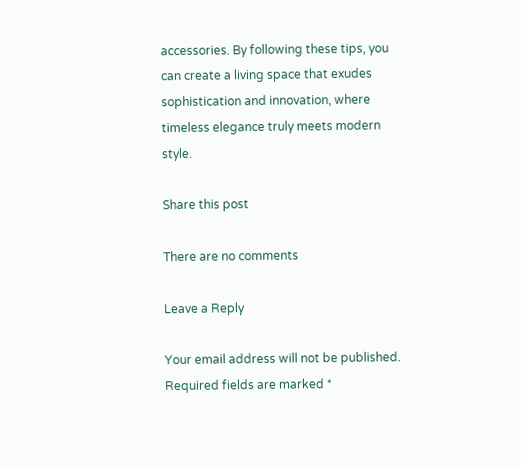accessories. By following these tips, you can create a living space that exudes sophistication and innovation, where timeless elegance truly meets modern style.

Share this post

There are no comments

Leave a Reply

Your email address will not be published. Required fields are marked *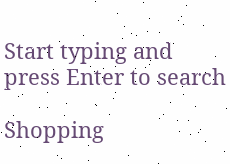Start typing and press Enter to search

Shopping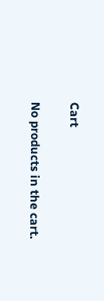Cart

No products in the cart.